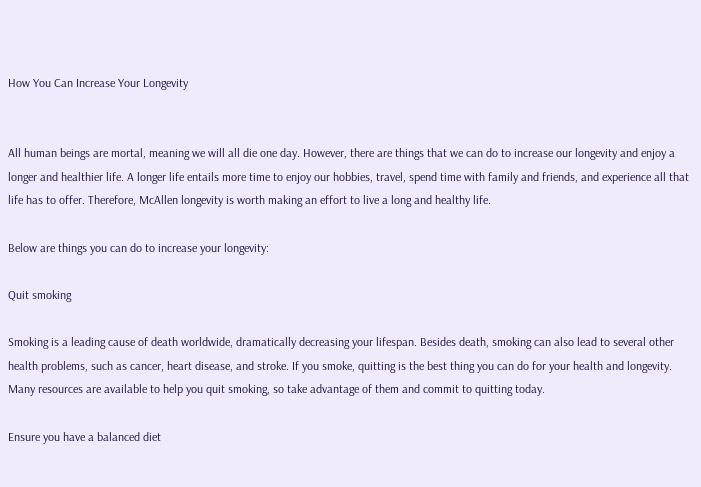How You Can Increase Your Longevity


All human beings are mortal, meaning we will all die one day. However, there are things that we can do to increase our longevity and enjoy a longer and healthier life. A longer life entails more time to enjoy our hobbies, travel, spend time with family and friends, and experience all that life has to offer. Therefore, McAllen longevity is worth making an effort to live a long and healthy life.

Below are things you can do to increase your longevity:

Quit smoking

Smoking is a leading cause of death worldwide, dramatically decreasing your lifespan. Besides death, smoking can also lead to several other health problems, such as cancer, heart disease, and stroke. If you smoke, quitting is the best thing you can do for your health and longevity. Many resources are available to help you quit smoking, so take advantage of them and commit to quitting today.

Ensure you have a balanced diet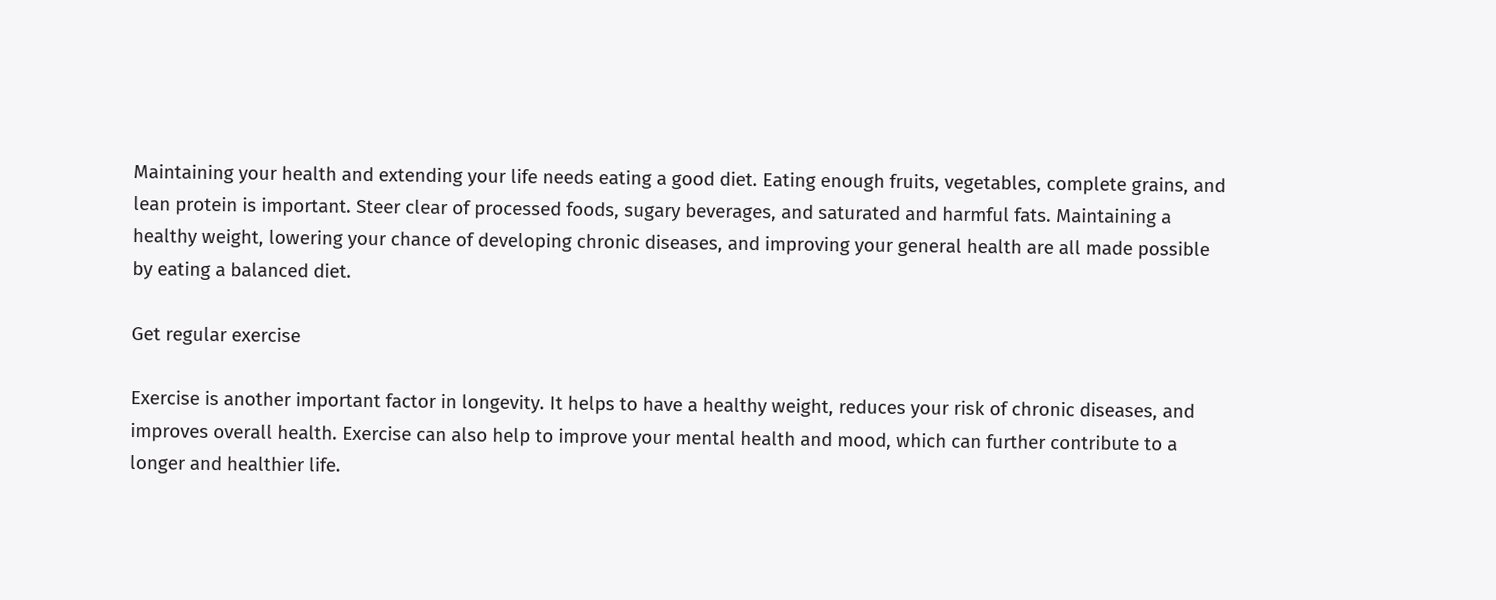Maintaining your health and extending your life needs eating a good diet. Eating enough fruits, vegetables, complete grains, and lean protein is important. Steer clear of processed foods, sugary beverages, and saturated and harmful fats. Maintaining a healthy weight, lowering your chance of developing chronic diseases, and improving your general health are all made possible by eating a balanced diet.

Get regular exercise

Exercise is another important factor in longevity. It helps to have a healthy weight, reduces your risk of chronic diseases, and improves overall health. Exercise can also help to improve your mental health and mood, which can further contribute to a longer and healthier life.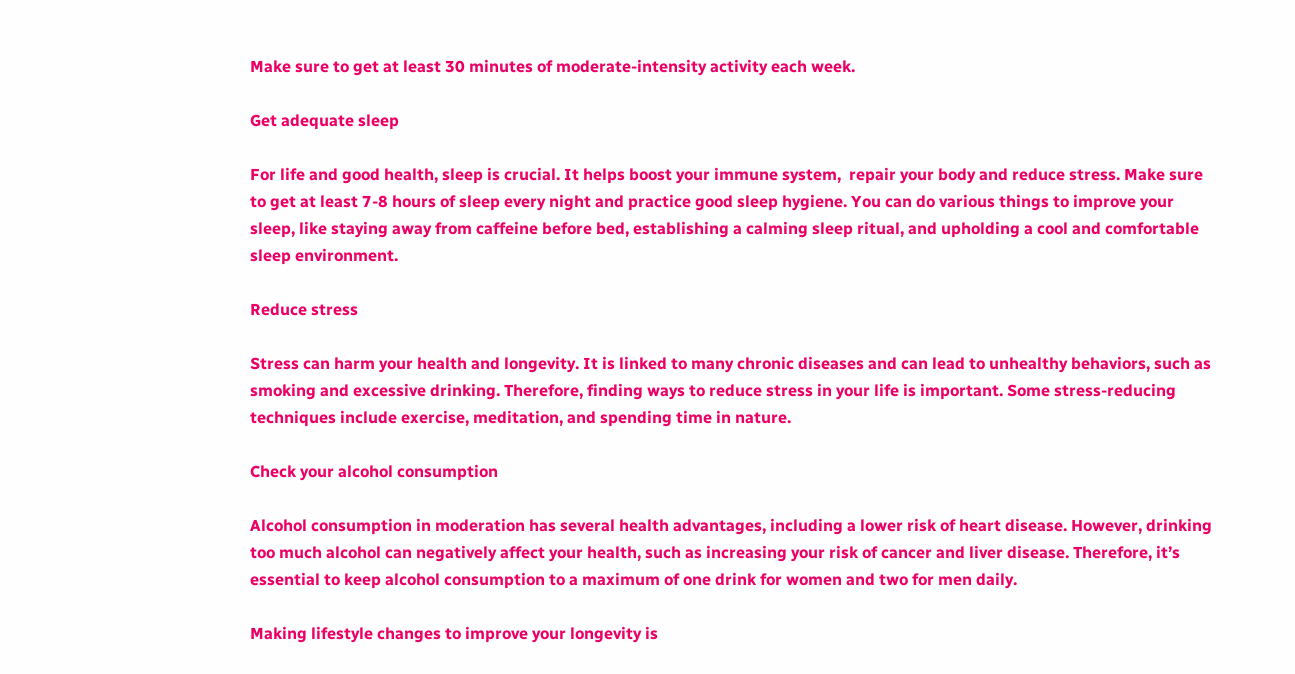Make sure to get at least 30 minutes of moderate-intensity activity each week.

Get adequate sleep

For life and good health, sleep is crucial. It helps boost your immune system,  repair your body and reduce stress. Make sure to get at least 7-8 hours of sleep every night and practice good sleep hygiene. You can do various things to improve your sleep, like staying away from caffeine before bed, establishing a calming sleep ritual, and upholding a cool and comfortable sleep environment.

Reduce stress

Stress can harm your health and longevity. It is linked to many chronic diseases and can lead to unhealthy behaviors, such as smoking and excessive drinking. Therefore, finding ways to reduce stress in your life is important. Some stress-reducing techniques include exercise, meditation, and spending time in nature.

Check your alcohol consumption

Alcohol consumption in moderation has several health advantages, including a lower risk of heart disease. However, drinking too much alcohol can negatively affect your health, such as increasing your risk of cancer and liver disease. Therefore, it’s essential to keep alcohol consumption to a maximum of one drink for women and two for men daily.

Making lifestyle changes to improve your longevity is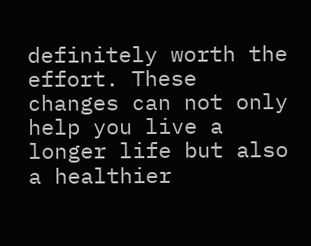definitely worth the effort. These changes can not only help you live a longer life but also a healthier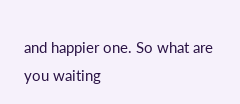and happier one. So what are you waiting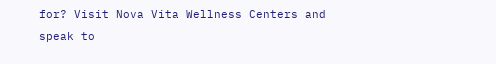for? Visit Nova Vita Wellness Centers and speak to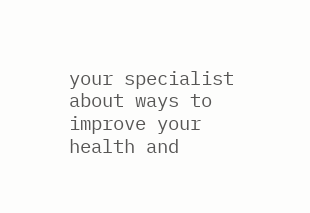your specialist about ways to improve your health and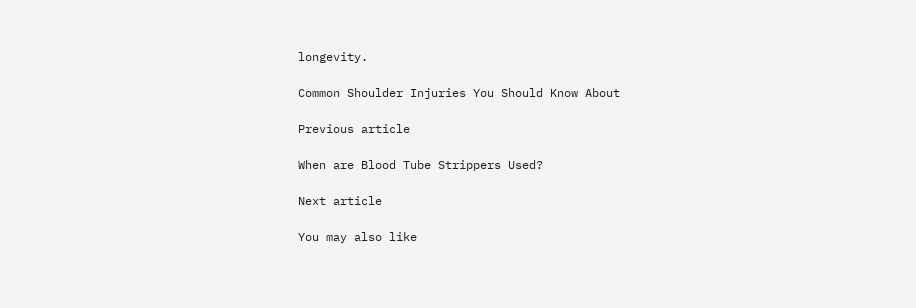longevity.

Common Shoulder Injuries You Should Know About

Previous article

When are Blood Tube Strippers Used?

Next article

You may also like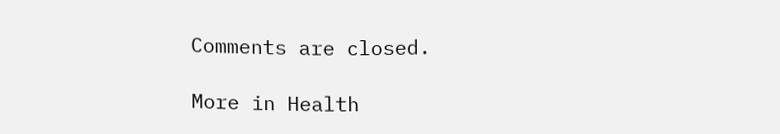Comments are closed.

More in Health